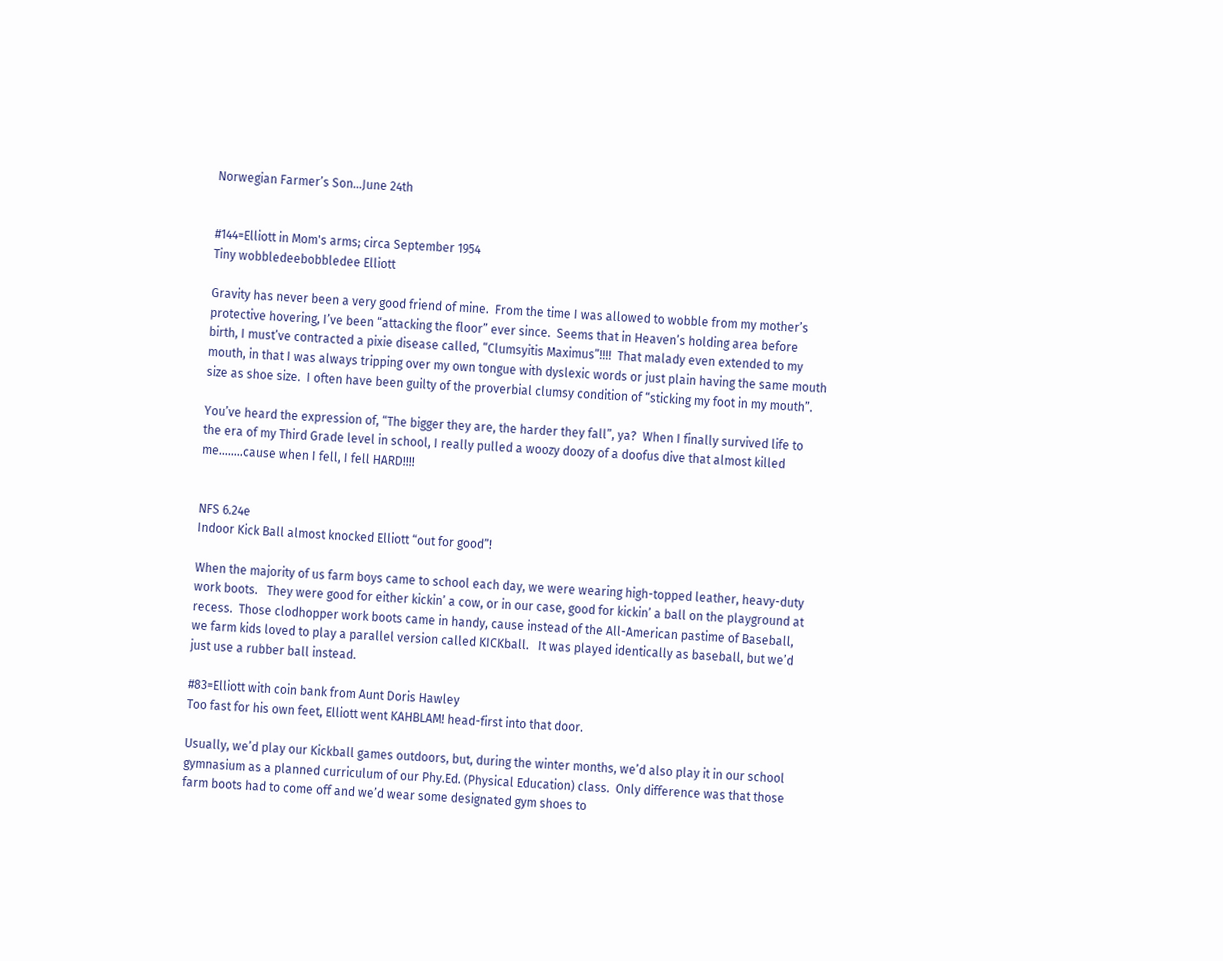Norwegian Farmer’s Son…June 24th


#144=Elliott in Mom's arms; circa September 1954
Tiny wobbledeebobbledee Elliott

Gravity has never been a very good friend of mine.  From the time I was allowed to wobble from my mother’s protective hovering, I’ve been “attacking the floor” ever since.  Seems that in Heaven’s holding area before birth, I must’ve contracted a pixie disease called, “Clumsyitis Maximus”!!!!  That malady even extended to my mouth, in that I was always tripping over my own tongue with dyslexic words or just plain having the same mouth size as shoe size.  I often have been guilty of the proverbial clumsy condition of “sticking my foot in my mouth”.

You’ve heard the expression of, “The bigger they are, the harder they fall”, ya?  When I finally survived life to the era of my Third Grade level in school, I really pulled a woozy doozy of a doofus dive that almost killed me……..cause when I fell, I fell HARD!!!!


NFS 6.24e
Indoor Kick Ball almost knocked Elliott “out for good”!

When the majority of us farm boys came to school each day, we were wearing high-topped leather, heavy-duty work boots.   They were good for either kickin’ a cow, or in our case, good for kickin’ a ball on the playground at recess.  Those clodhopper work boots came in handy, cause instead of the All-American pastime of Baseball, we farm kids loved to play a parallel version called KICKball.   It was played identically as baseball, but we’d just use a rubber ball instead.

#83=Elliott with coin bank from Aunt Doris Hawley
Too fast for his own feet, Elliott went KAHBLAM! head-first into that door.

Usually, we’d play our Kickball games outdoors, but, during the winter months, we’d also play it in our school gymnasium as a planned curriculum of our Phy.Ed. (Physical Education) class.  Only difference was that those farm boots had to come off and we’d wear some designated gym shoes to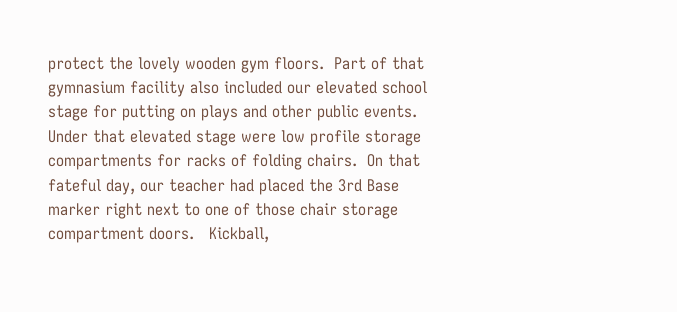protect the lovely wooden gym floors.  Part of that gymnasium facility also included our elevated school stage for putting on plays and other public events.  Under that elevated stage were low profile storage compartments for racks of folding chairs.  On that fateful day, our teacher had placed the 3rd Base marker right next to one of those chair storage compartment doors.   Kickball,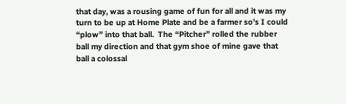that day, was a rousing game of fun for all and it was my turn to be up at Home Plate and be a farmer so’s I could “plow” into that ball.  The “Pitcher” rolled the rubber ball my direction and that gym shoe of mine gave that ball a colossal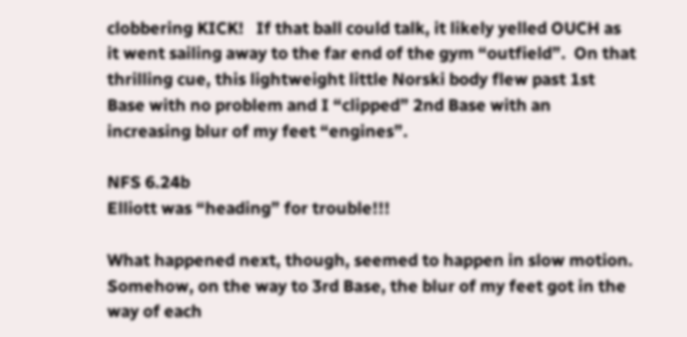clobbering KICK!   If that ball could talk, it likely yelled OUCH as it went sailing away to the far end of the gym “outfield”.  On that thrilling cue, this lightweight little Norski body flew past 1st Base with no problem and I “clipped” 2nd Base with an increasing blur of my feet “engines”.

NFS 6.24b
Elliott was “heading” for trouble!!!

What happened next, though, seemed to happen in slow motion.  Somehow, on the way to 3rd Base, the blur of my feet got in the way of each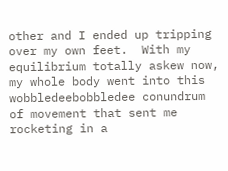other and I ended up tripping over my own feet.  With my equilibrium totally askew now, my whole body went into this wobbledeebobbledee conundrum of movement that sent me rocketing in a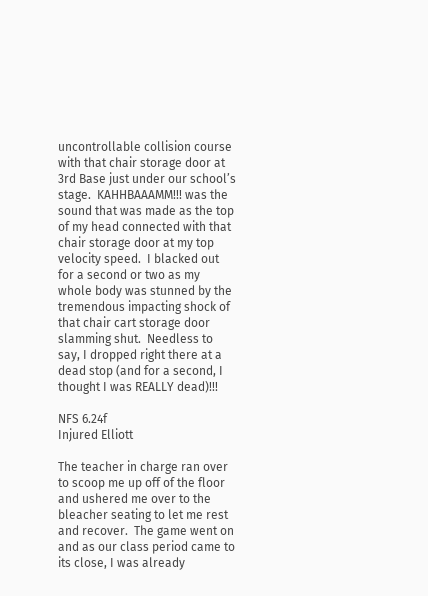uncontrollable collision course with that chair storage door at 3rd Base just under our school’s stage.  KAHHBAAAMM!!! was the sound that was made as the top of my head connected with that chair storage door at my top velocity speed.  I blacked out for a second or two as my whole body was stunned by the tremendous impacting shock of that chair cart storage door slamming shut.  Needless to say, I dropped right there at a dead stop (and for a second, I thought I was REALLY dead)!!!

NFS 6.24f
Injured Elliott

The teacher in charge ran over to scoop me up off of the floor and ushered me over to the bleacher seating to let me rest and recover.  The game went on and as our class period came to its close, I was already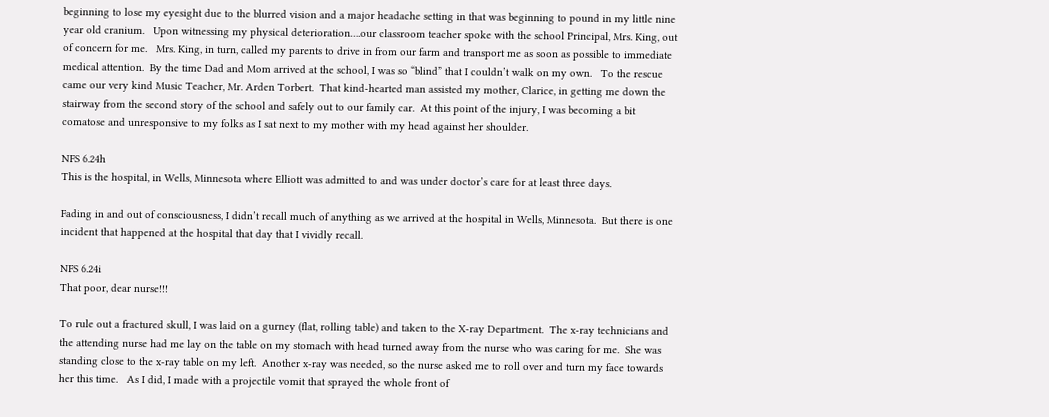beginning to lose my eyesight due to the blurred vision and a major headache setting in that was beginning to pound in my little nine year old cranium.   Upon witnessing my physical deterioration….our classroom teacher spoke with the school Principal, Mrs. King, out of concern for me.   Mrs. King, in turn, called my parents to drive in from our farm and transport me as soon as possible to immediate medical attention.  By the time Dad and Mom arrived at the school, I was so “blind” that I couldn’t walk on my own.   To the rescue came our very kind Music Teacher, Mr. Arden Torbert.  That kind-hearted man assisted my mother, Clarice, in getting me down the stairway from the second story of the school and safely out to our family car.  At this point of the injury, I was becoming a bit comatose and unresponsive to my folks as I sat next to my mother with my head against her shoulder.

NFS 6.24h
This is the hospital, in Wells, Minnesota where Elliott was admitted to and was under doctor’s care for at least three days.

Fading in and out of consciousness, I didn’t recall much of anything as we arrived at the hospital in Wells, Minnesota.  But there is one incident that happened at the hospital that day that I vividly recall.

NFS 6.24i
That poor, dear nurse!!!

To rule out a fractured skull, I was laid on a gurney (flat, rolling table) and taken to the X-ray Department.  The x-ray technicians and the attending nurse had me lay on the table on my stomach with head turned away from the nurse who was caring for me.  She was standing close to the x-ray table on my left.  Another x-ray was needed, so the nurse asked me to roll over and turn my face towards her this time.   As I did, I made with a projectile vomit that sprayed the whole front of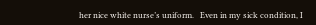her nice white nurse’s uniform.   Even in my sick condition, I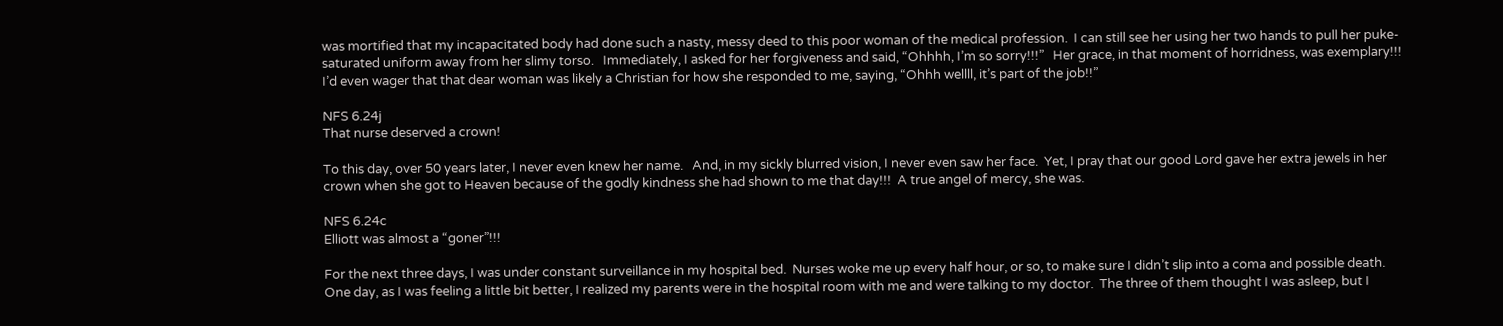was mortified that my incapacitated body had done such a nasty, messy deed to this poor woman of the medical profession.  I can still see her using her two hands to pull her puke-saturated uniform away from her slimy torso.   Immediately, I asked for her forgiveness and said, “Ohhhh, I’m so sorry!!!”   Her grace, in that moment of horridness, was exemplary!!!   I’d even wager that that dear woman was likely a Christian for how she responded to me, saying, “Ohhh wellll, it’s part of the job!!”

NFS 6.24j
That nurse deserved a crown!

To this day, over 50 years later, I never even knew her name.   And, in my sickly blurred vision, I never even saw her face.  Yet, I pray that our good Lord gave her extra jewels in her crown when she got to Heaven because of the godly kindness she had shown to me that day!!!  A true angel of mercy, she was.

NFS 6.24c
Elliott was almost a “goner”!!!

For the next three days, I was under constant surveillance in my hospital bed.  Nurses woke me up every half hour, or so, to make sure I didn’t slip into a coma and possible death.  One day, as I was feeling a little bit better, I realized my parents were in the hospital room with me and were talking to my doctor.  The three of them thought I was asleep, but I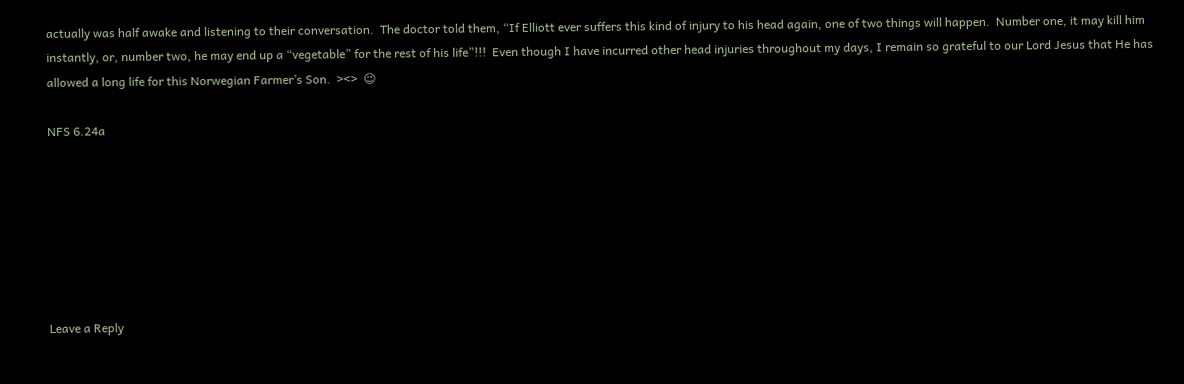actually was half awake and listening to their conversation.  The doctor told them, “If Elliott ever suffers this kind of injury to his head again, one of two things will happen.  Number one, it may kill him instantly, or, number two, he may end up a “vegetable” for the rest of his life”!!!  Even though I have incurred other head injuries throughout my days, I remain so grateful to our Lord Jesus that He has allowed a long life for this Norwegian Farmer’s Son.  ><>  😉

NFS 6.24a







Leave a Reply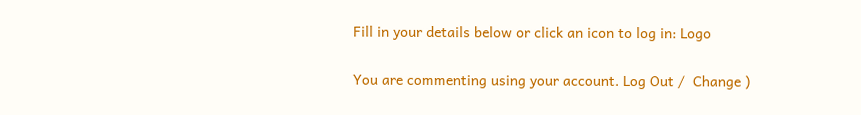Fill in your details below or click an icon to log in: Logo

You are commenting using your account. Log Out /  Change )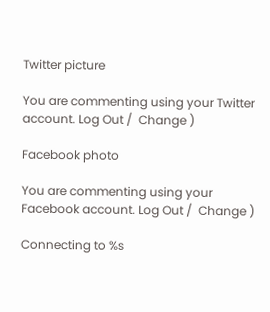Twitter picture

You are commenting using your Twitter account. Log Out /  Change )

Facebook photo

You are commenting using your Facebook account. Log Out /  Change )

Connecting to %s